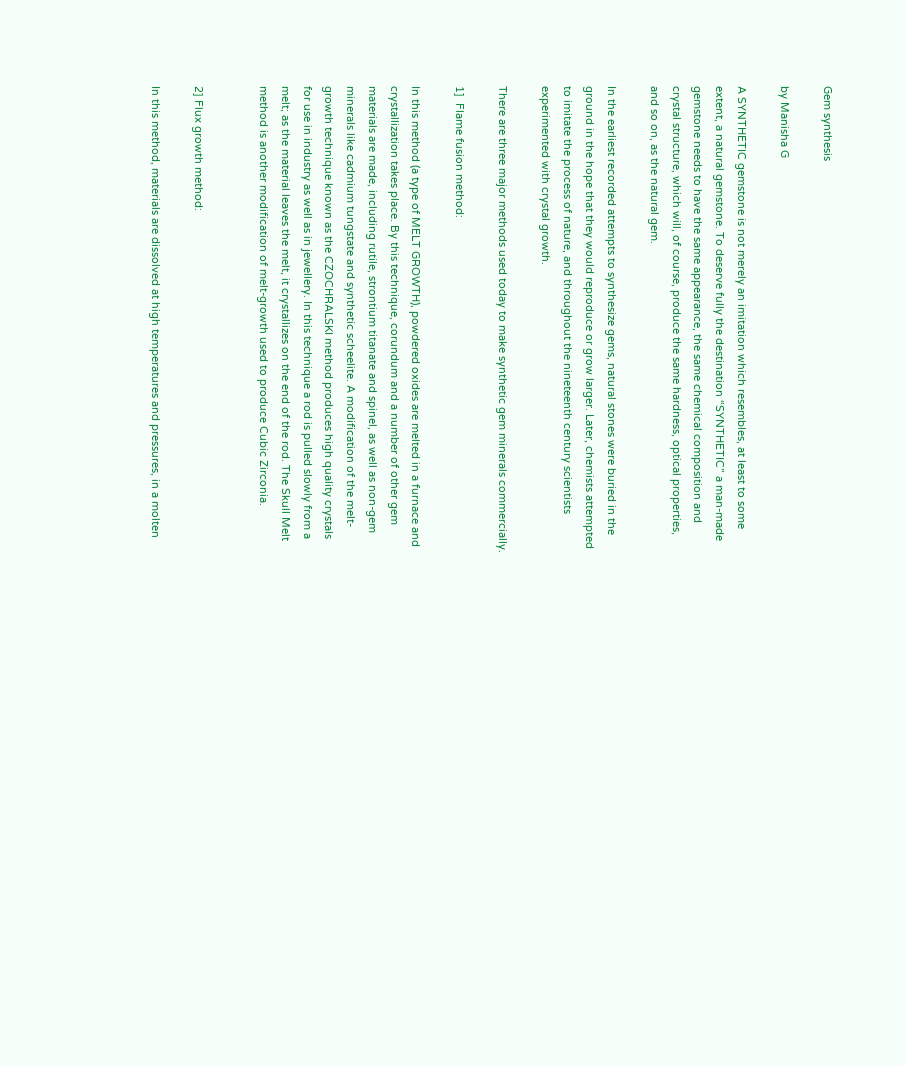Gem synthesis

by Manisha G

A SYNTHETIC gemstone is not merely an imitation which resembles, at least to some extent, a natural gemstone. To deserve fully the destination “SYNTHETIC” a man-made gemstone needs to have the same appearance, the same chemical composition and crystal structure, which will, of course, produce the same hardness, optical properties, and so on, as the natural gem.

In the earliest recorded attempts to synthesize gems, natural stones were buried in the ground in the hope that they would reproduce or grow larger. Later, chemists attempted to imitate the process of nature, and throughout the nineteenth century scientists experimented with crystal growth.

There are three major methods used today to make synthetic gem minerals commercially.

1]  Flame fusion method:

In this method (a type of MELT GROWTH), powdered oxides are melted in a furnace and crystallization takes place. By this technique, corundum and a number of other gem materials are made, including rutile, strontium titanate and spinel, as well as non-gem minerals like cadmium tungstate and synthetic scheelite. A modification of the melt-growth technique known as the CZOCHRALSKI method produces high quality crystals for use in industry as well as in jewellery. In this technique a rod is pulled slowly from a melt; as the material leaves the melt, it crystallizes on the end of the rod. The Skull Melt method is another modification of melt-growth used to produce Cubic Zirconia.


2] Flux growth method:

In this method, materials are dissolved at high temperatures and pressures, in a molten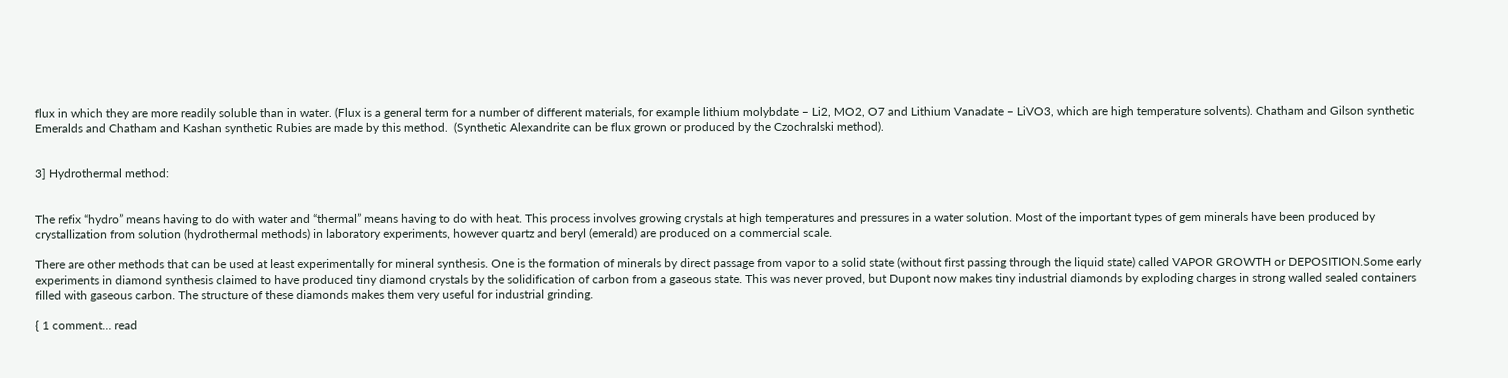flux in which they are more readily soluble than in water. (Flux is a general term for a number of different materials, for example lithium molybdate – Li2, MO2, O7 and Lithium Vanadate – LiVO3, which are high temperature solvents). Chatham and Gilson synthetic Emeralds and Chatham and Kashan synthetic Rubies are made by this method.  (Synthetic Alexandrite can be flux grown or produced by the Czochralski method).


3] Hydrothermal method:


The refix “hydro” means having to do with water and “thermal” means having to do with heat. This process involves growing crystals at high temperatures and pressures in a water solution. Most of the important types of gem minerals have been produced by crystallization from solution (hydrothermal methods) in laboratory experiments, however quartz and beryl (emerald) are produced on a commercial scale.

There are other methods that can be used at least experimentally for mineral synthesis. One is the formation of minerals by direct passage from vapor to a solid state (without first passing through the liquid state) called VAPOR GROWTH or DEPOSITION.Some early experiments in diamond synthesis claimed to have produced tiny diamond crystals by the solidification of carbon from a gaseous state. This was never proved, but Dupont now makes tiny industrial diamonds by exploding charges in strong walled sealed containers filled with gaseous carbon. The structure of these diamonds makes them very useful for industrial grinding.

{ 1 comment… read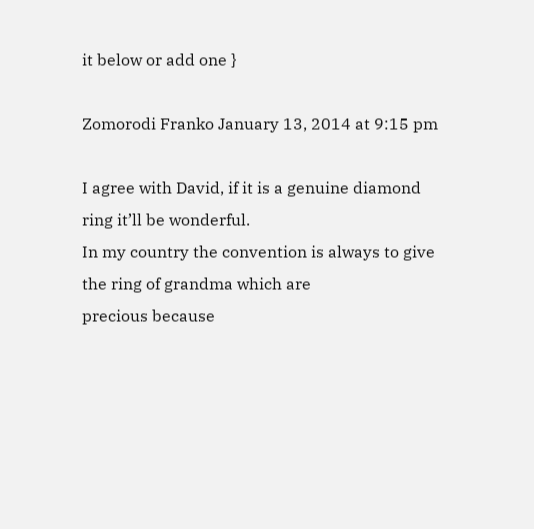it below or add one }

Zomorodi Franko January 13, 2014 at 9:15 pm

I agree with David, if it is a genuine diamond ring it’ll be wonderful.
In my country the convention is always to give the ring of grandma which are
precious because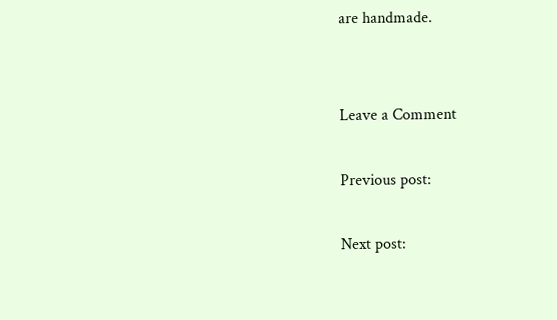are handmade.


Leave a Comment

Previous post:

Next post: